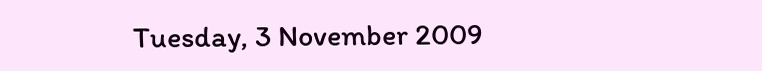Tuesday, 3 November 2009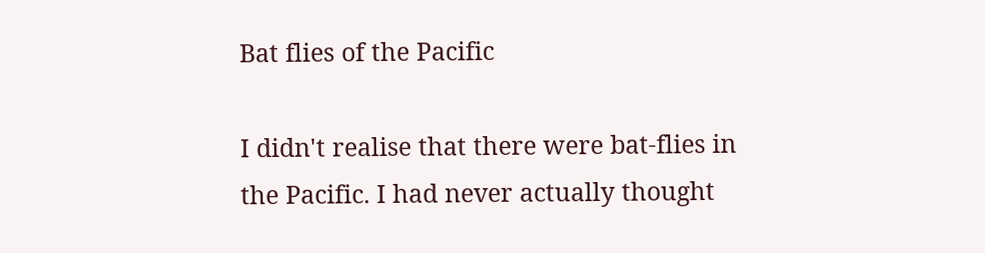Bat flies of the Pacific

I didn't realise that there were bat-flies in the Pacific. I had never actually thought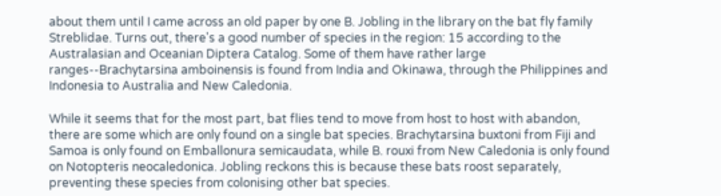about them until I came across an old paper by one B. Jobling in the library on the bat fly family Streblidae. Turns out, there's a good number of species in the region: 15 according to the Australasian and Oceanian Diptera Catalog. Some of them have rather large ranges--Brachytarsina amboinensis is found from India and Okinawa, through the Philippines and Indonesia to Australia and New Caledonia.

While it seems that for the most part, bat flies tend to move from host to host with abandon, there are some which are only found on a single bat species. Brachytarsina buxtoni from Fiji and Samoa is only found on Emballonura semicaudata, while B. rouxi from New Caledonia is only found on Notopteris neocaledonica. Jobling reckons this is because these bats roost separately, preventing these species from colonising other bat species.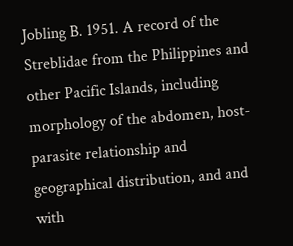Jobling B. 1951. A record of the Streblidae from the Philippines and other Pacific Islands, including morphology of the abdomen, host-parasite relationship and geographical distribution, and and with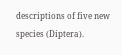descriptions of five new species (Diptera).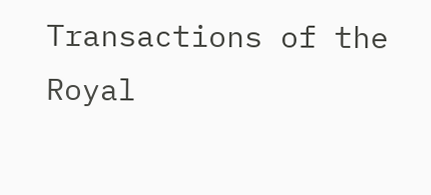Transactions of the Royal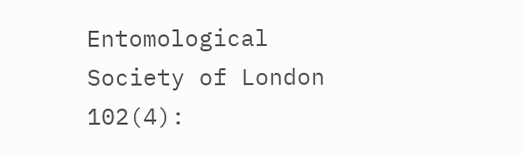Entomological Society of London 102(4):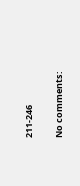211-246

No comments: